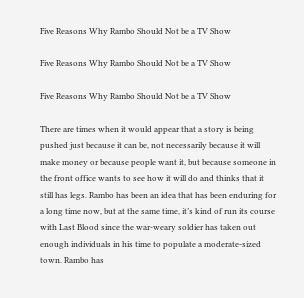Five Reasons Why Rambo Should Not be a TV Show

Five Reasons Why Rambo Should Not be a TV Show

Five Reasons Why Rambo Should Not be a TV Show

There are times when it would appear that a story is being pushed just because it can be, not necessarily because it will make money or because people want it, but because someone in the front office wants to see how it will do and thinks that it still has legs. Rambo has been an idea that has been enduring for a long time now, but at the same time, it’s kind of run its course with Last Blood since the war-weary soldier has taken out enough individuals in his time to populate a moderate-sized town. Rambo has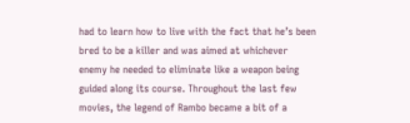had to learn how to live with the fact that he’s been bred to be a killer and was aimed at whichever enemy he needed to eliminate like a weapon being guided along its course. Throughout the last few movies, the legend of Rambo became a bit of a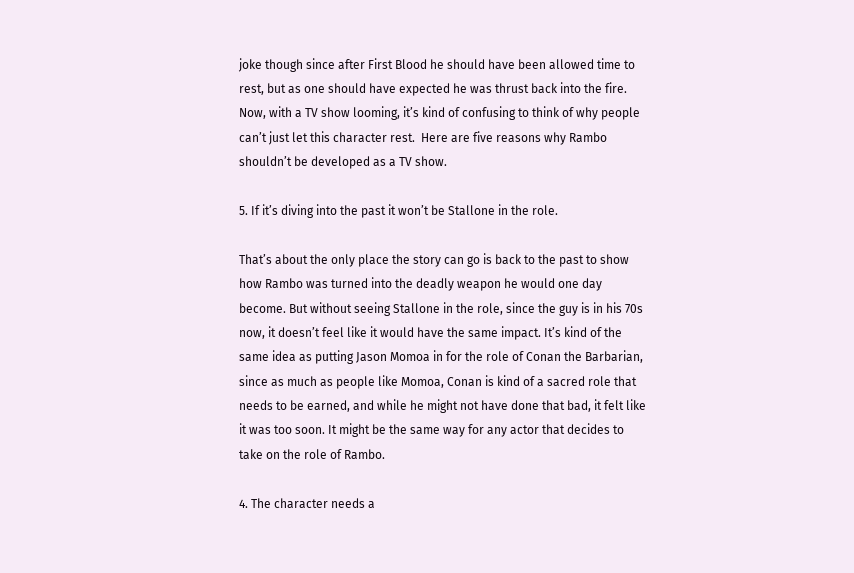joke though since after First Blood he should have been allowed time to rest, but as one should have expected he was thrust back into the fire. Now, with a TV show looming, it’s kind of confusing to think of why people can’t just let this character rest.  Here are five reasons why Rambo shouldn’t be developed as a TV show.

5. If it’s diving into the past it won’t be Stallone in the role.

That’s about the only place the story can go is back to the past to show how Rambo was turned into the deadly weapon he would one day become. But without seeing Stallone in the role, since the guy is in his 70s now, it doesn’t feel like it would have the same impact. It’s kind of the same idea as putting Jason Momoa in for the role of Conan the Barbarian, since as much as people like Momoa, Conan is kind of a sacred role that needs to be earned, and while he might not have done that bad, it felt like it was too soon. It might be the same way for any actor that decides to take on the role of Rambo.

4. The character needs a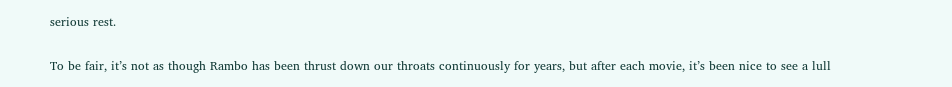serious rest.

To be fair, it’s not as though Rambo has been thrust down our throats continuously for years, but after each movie, it’s been nice to see a lull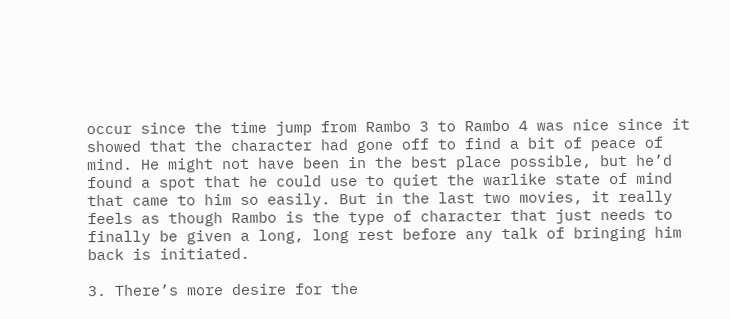occur since the time jump from Rambo 3 to Rambo 4 was nice since it showed that the character had gone off to find a bit of peace of mind. He might not have been in the best place possible, but he’d found a spot that he could use to quiet the warlike state of mind that came to him so easily. But in the last two movies, it really feels as though Rambo is the type of character that just needs to finally be given a long, long rest before any talk of bringing him back is initiated.

3. There’s more desire for the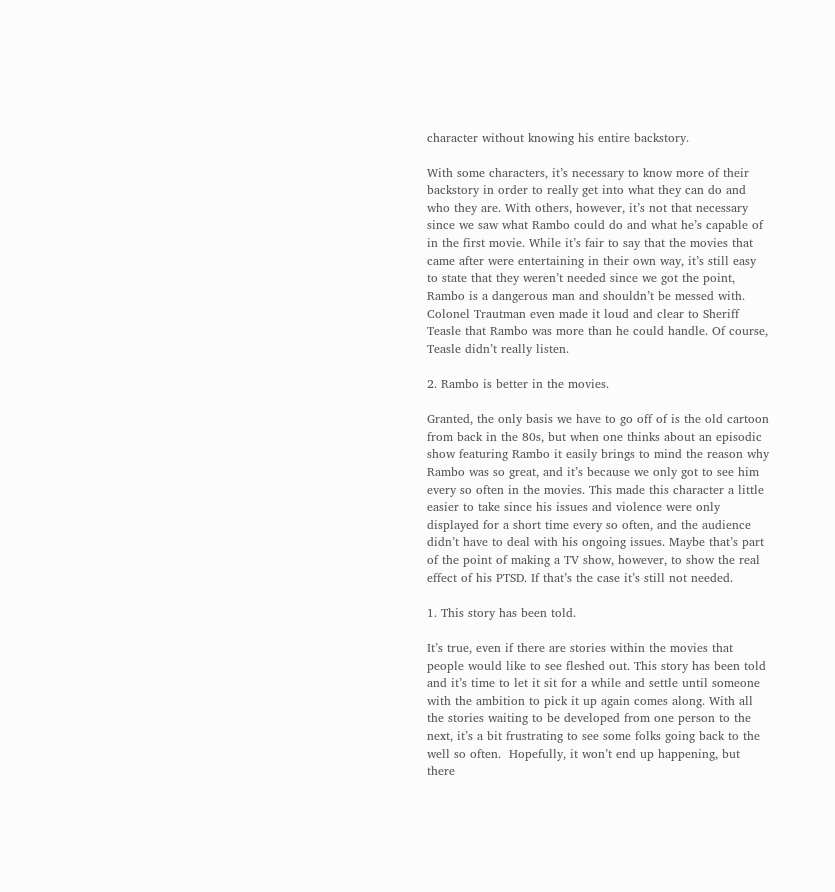character without knowing his entire backstory.

With some characters, it’s necessary to know more of their backstory in order to really get into what they can do and who they are. With others, however, it’s not that necessary since we saw what Rambo could do and what he’s capable of in the first movie. While it’s fair to say that the movies that came after were entertaining in their own way, it’s still easy to state that they weren’t needed since we got the point, Rambo is a dangerous man and shouldn’t be messed with. Colonel Trautman even made it loud and clear to Sheriff Teasle that Rambo was more than he could handle. Of course, Teasle didn’t really listen.

2. Rambo is better in the movies.

Granted, the only basis we have to go off of is the old cartoon from back in the 80s, but when one thinks about an episodic show featuring Rambo it easily brings to mind the reason why Rambo was so great, and it’s because we only got to see him every so often in the movies. This made this character a little easier to take since his issues and violence were only displayed for a short time every so often, and the audience didn’t have to deal with his ongoing issues. Maybe that’s part of the point of making a TV show, however, to show the real effect of his PTSD. If that’s the case it’s still not needed.

1. This story has been told.

It’s true, even if there are stories within the movies that people would like to see fleshed out. This story has been told and it’s time to let it sit for a while and settle until someone with the ambition to pick it up again comes along. With all the stories waiting to be developed from one person to the next, it’s a bit frustrating to see some folks going back to the well so often.  Hopefully, it won’t end up happening, but there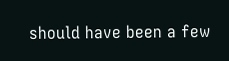should have been a few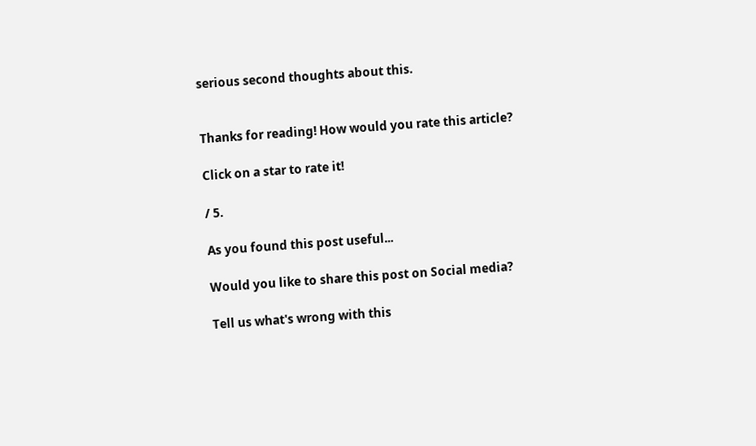serious second thoughts about this.


Thanks for reading! How would you rate this article?

Click on a star to rate it!

/ 5.

As you found this post useful...

Would you like to share this post on Social media?

Tell us what's wrong with this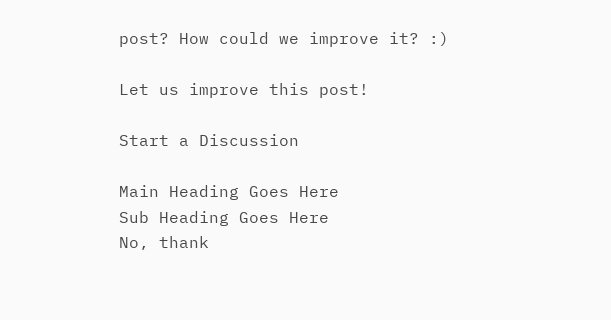post? How could we improve it? :)

Let us improve this post!

Start a Discussion

Main Heading Goes Here
Sub Heading Goes Here
No, thank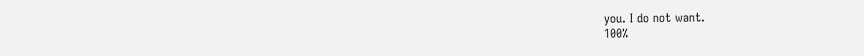you. I do not want.
100%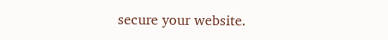secure your website.